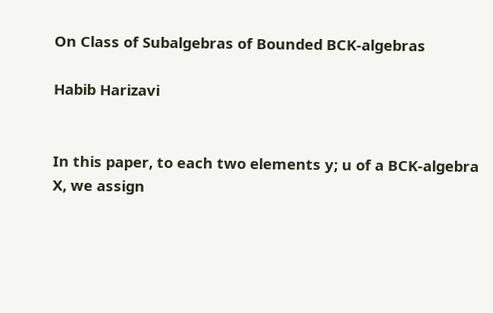On Class of Subalgebras of Bounded BCK-algebras

Habib Harizavi


In this paper, to each two elements y; u of a BCK-algebra
X, we assign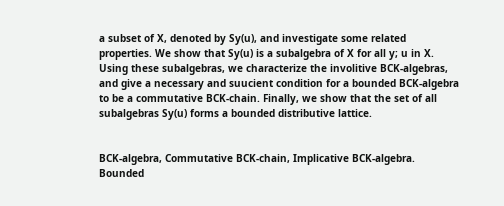a subset of X, denoted by Sy(u), and investigate some related properties. We show that Sy(u) is a subalgebra of X for all y; u in X. Using these subalgebras, we characterize the involitive BCK-algebras, and give a necessary and suucient condition for a bounded BCK-algebra to be a commutative BCK-chain. Finally, we show that the set of all subalgebras Sy(u) forms a bounded distributive lattice.


BCK-algebra, Commutative BCK-chain, Implicative BCK-algebra. Bounded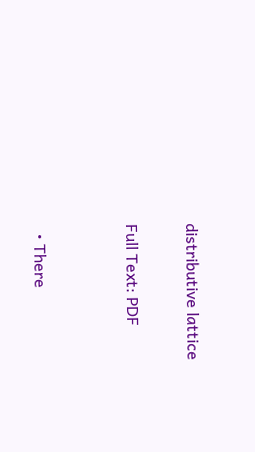distributive lattice

Full Text: PDF


  • There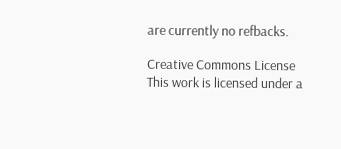are currently no refbacks.

Creative Commons License
This work is licensed under a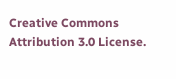Creative Commons Attribution 3.0 License.